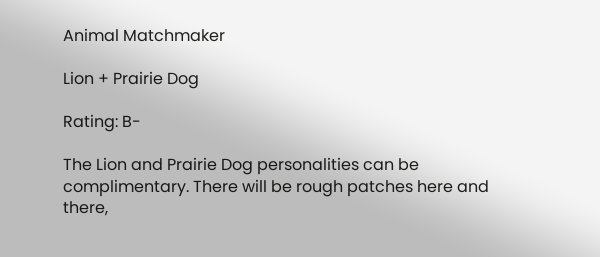Animal Matchmaker

Lion + Prairie Dog

Rating: B-

The Lion and Prairie Dog personalities can be complimentary. There will be rough patches here and there,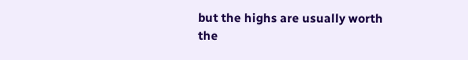but the highs are usually worth the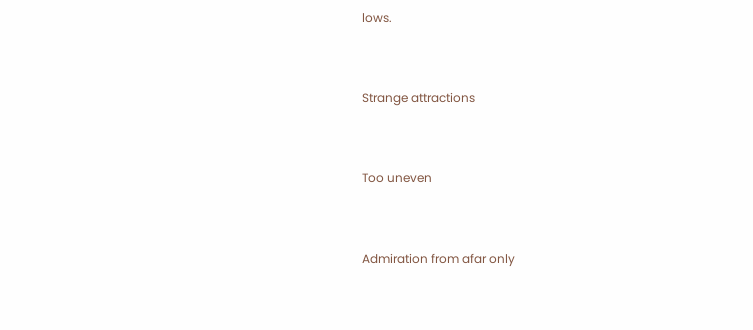lows.


Strange attractions


Too uneven


Admiration from afar only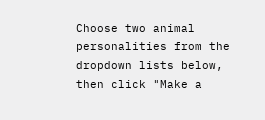Choose two animal personalities from the dropdown lists below, then click "Make a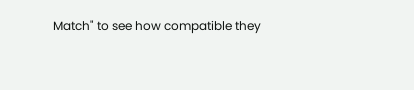Match" to see how compatible they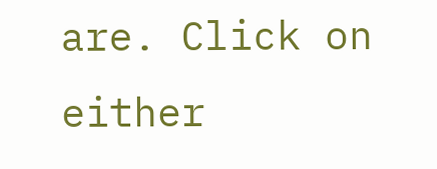are. Click on either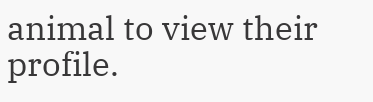animal to view their profile.